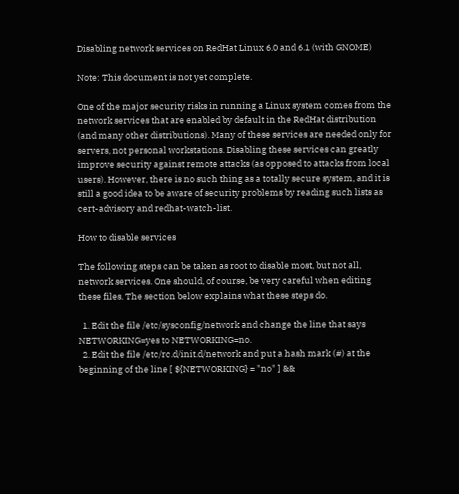Disabling network services on RedHat Linux 6.0 and 6.1 (with GNOME)

Note: This document is not yet complete.

One of the major security risks in running a Linux system comes from the network services that are enabled by default in the RedHat distribution (and many other distributions). Many of these services are needed only for servers, not personal workstations. Disabling these services can greatly improve security against remote attacks (as opposed to attacks from local users). However, there is no such thing as a totally secure system, and it is still a good idea to be aware of security problems by reading such lists as cert-advisory and redhat-watch-list.

How to disable services

The following steps can be taken as root to disable most, but not all, network services. One should, of course, be very careful when editing these files. The section below explains what these steps do.

  1. Edit the file /etc/sysconfig/network and change the line that says NETWORKING=yes to NETWORKING=no.
  2. Edit the file /etc/rc.d/init.d/network and put a hash mark (#) at the beginning of the line [ ${NETWORKING} = "no" ] &&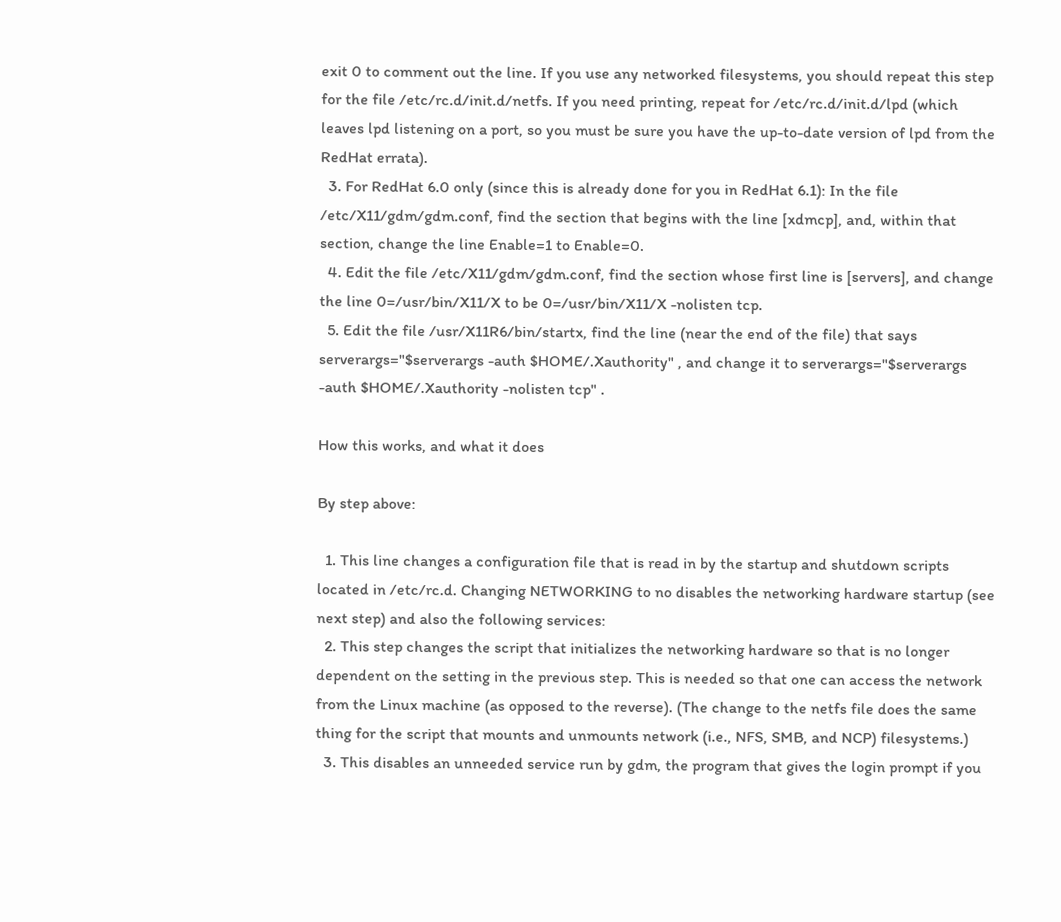exit 0 to comment out the line. If you use any networked filesystems, you should repeat this step for the file /etc/rc.d/init.d/netfs. If you need printing, repeat for /etc/rc.d/init.d/lpd (which leaves lpd listening on a port, so you must be sure you have the up-to-date version of lpd from the RedHat errata).
  3. For RedHat 6.0 only (since this is already done for you in RedHat 6.1): In the file /etc/X11/gdm/gdm.conf, find the section that begins with the line [xdmcp], and, within that section, change the line Enable=1 to Enable=0.
  4. Edit the file /etc/X11/gdm/gdm.conf, find the section whose first line is [servers], and change the line 0=/usr/bin/X11/X to be 0=/usr/bin/X11/X -nolisten tcp.
  5. Edit the file /usr/X11R6/bin/startx, find the line (near the end of the file) that says serverargs="$serverargs -auth $HOME/.Xauthority" , and change it to serverargs="$serverargs -auth $HOME/.Xauthority -nolisten tcp" .

How this works, and what it does

By step above:

  1. This line changes a configuration file that is read in by the startup and shutdown scripts located in /etc/rc.d. Changing NETWORKING to no disables the networking hardware startup (see next step) and also the following services:
  2. This step changes the script that initializes the networking hardware so that is no longer dependent on the setting in the previous step. This is needed so that one can access the network from the Linux machine (as opposed to the reverse). (The change to the netfs file does the same thing for the script that mounts and unmounts network (i.e., NFS, SMB, and NCP) filesystems.)
  3. This disables an unneeded service run by gdm, the program that gives the login prompt if you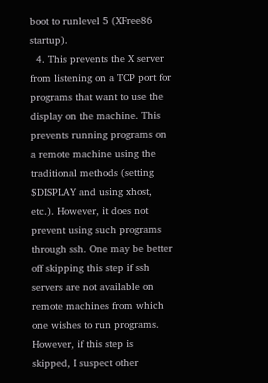boot to runlevel 5 (XFree86 startup).
  4. This prevents the X server from listening on a TCP port for programs that want to use the display on the machine. This prevents running programs on a remote machine using the traditional methods (setting $DISPLAY and using xhost, etc.). However, it does not prevent using such programs through ssh. One may be better off skipping this step if ssh servers are not available on remote machines from which one wishes to run programs. However, if this step is skipped, I suspect other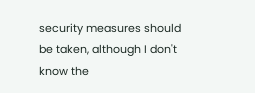security measures should be taken, although I don't know the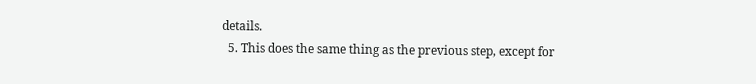details.
  5. This does the same thing as the previous step, except for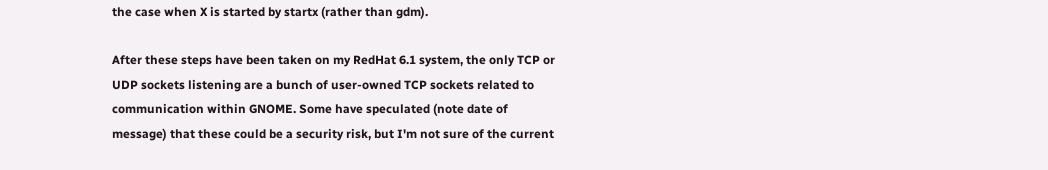the case when X is started by startx (rather than gdm).

After these steps have been taken on my RedHat 6.1 system, the only TCP or UDP sockets listening are a bunch of user-owned TCP sockets related to communication within GNOME. Some have speculated (note date of message) that these could be a security risk, but I'm not sure of the current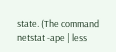state. (The command netstat -ape | less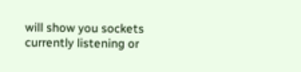will show you sockets currently listening or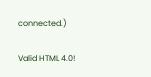connected.)

Valid HTML 4.0!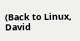(Back to Linux, David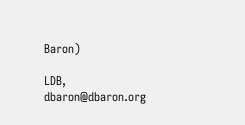Baron)

LDB, dbaron@dbaron.org